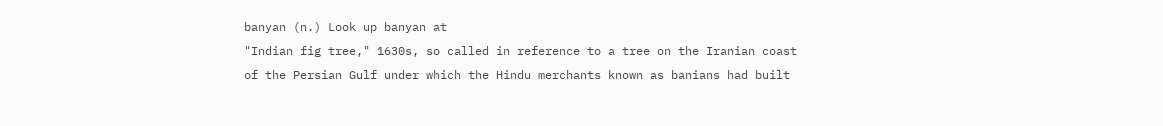banyan (n.) Look up banyan at
"Indian fig tree," 1630s, so called in reference to a tree on the Iranian coast of the Persian Gulf under which the Hindu merchants known as banians had built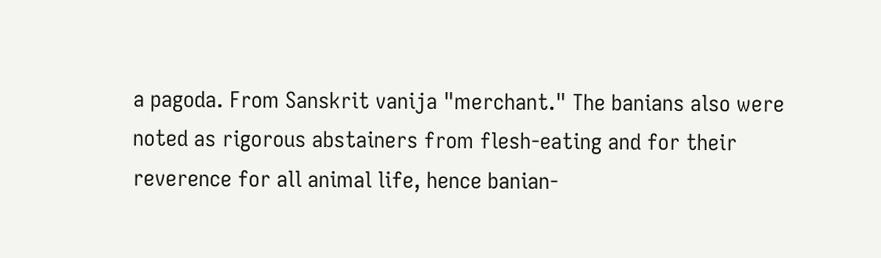a pagoda. From Sanskrit vanija "merchant." The banians also were noted as rigorous abstainers from flesh-eating and for their reverence for all animal life, hence banian-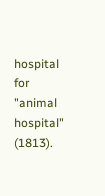hospital for "animal hospital" (1813).